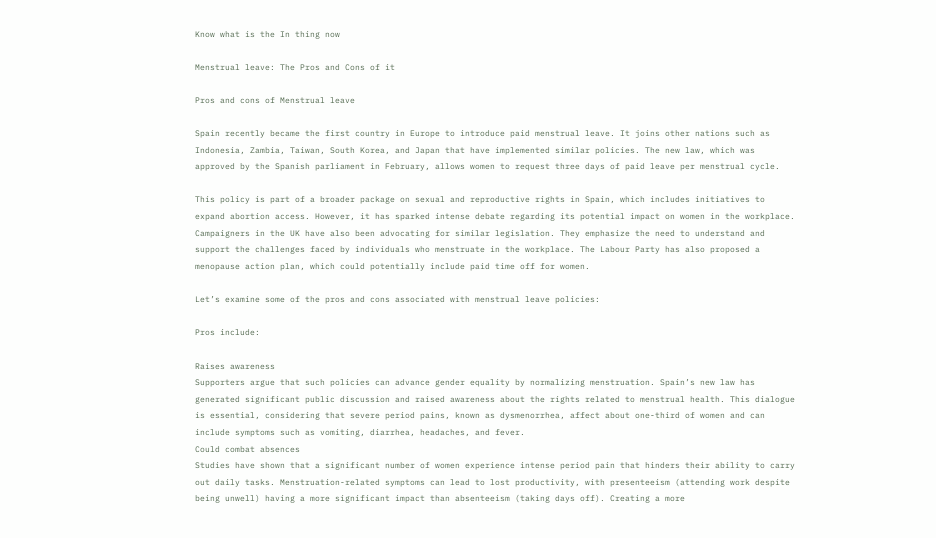Know what is the In thing now

Menstrual leave: The Pros and Cons of it

Pros and cons of Menstrual leave

Spain recently became the first country in Europe to introduce paid menstrual leave. It joins other nations such as Indonesia, Zambia, Taiwan, South Korea, and Japan that have implemented similar policies. The new law, which was approved by the Spanish parliament in February, allows women to request three days of paid leave per menstrual cycle.

This policy is part of a broader package on sexual and reproductive rights in Spain, which includes initiatives to expand abortion access. However, it has sparked intense debate regarding its potential impact on women in the workplace. Campaigners in the UK have also been advocating for similar legislation. They emphasize the need to understand and support the challenges faced by individuals who menstruate in the workplace. The Labour Party has also proposed a menopause action plan, which could potentially include paid time off for women.

Let’s examine some of the pros and cons associated with menstrual leave policies:

Pros include:

Raises awareness
Supporters argue that such policies can advance gender equality by normalizing menstruation. Spain’s new law has generated significant public discussion and raised awareness about the rights related to menstrual health. This dialogue is essential, considering that severe period pains, known as dysmenorrhea, affect about one-third of women and can include symptoms such as vomiting, diarrhea, headaches, and fever.
Could combat absences
Studies have shown that a significant number of women experience intense period pain that hinders their ability to carry out daily tasks. Menstruation-related symptoms can lead to lost productivity, with presenteeism (attending work despite being unwell) having a more significant impact than absenteeism (taking days off). Creating a more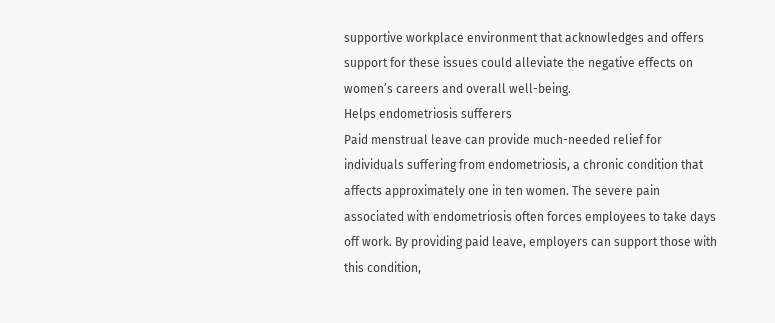supportive workplace environment that acknowledges and offers support for these issues could alleviate the negative effects on women’s careers and overall well-being.
Helps endometriosis sufferers
Paid menstrual leave can provide much-needed relief for individuals suffering from endometriosis, a chronic condition that affects approximately one in ten women. The severe pain associated with endometriosis often forces employees to take days off work. By providing paid leave, employers can support those with this condition,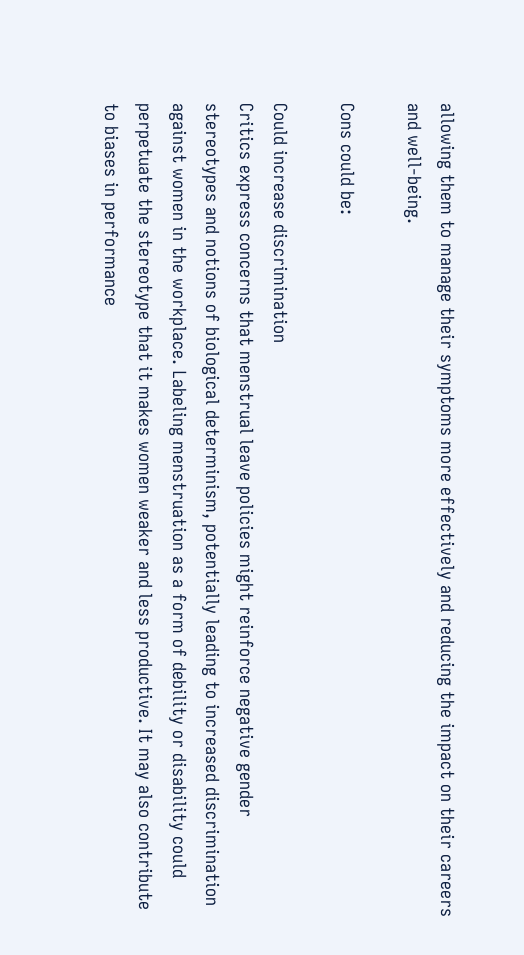allowing them to manage their symptoms more effectively and reducing the impact on their careers and well-being.

Cons could be:

Could increase discrimination
Critics express concerns that menstrual leave policies might reinforce negative gender stereotypes and notions of biological determinism, potentially leading to increased discrimination against women in the workplace. Labeling menstruation as a form of debility or disability could perpetuate the stereotype that it makes women weaker and less productive. It may also contribute to biases in performance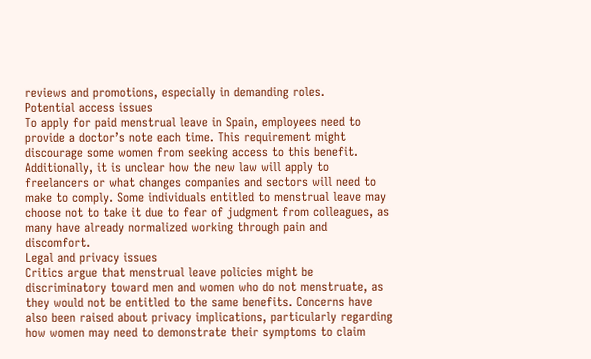reviews and promotions, especially in demanding roles.
Potential access issues
To apply for paid menstrual leave in Spain, employees need to provide a doctor’s note each time. This requirement might discourage some women from seeking access to this benefit. Additionally, it is unclear how the new law will apply to freelancers or what changes companies and sectors will need to make to comply. Some individuals entitled to menstrual leave may choose not to take it due to fear of judgment from colleagues, as many have already normalized working through pain and discomfort.
Legal and privacy issues
Critics argue that menstrual leave policies might be discriminatory toward men and women who do not menstruate, as they would not be entitled to the same benefits. Concerns have also been raised about privacy implications, particularly regarding how women may need to demonstrate their symptoms to claim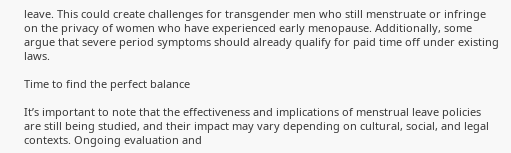leave. This could create challenges for transgender men who still menstruate or infringe on the privacy of women who have experienced early menopause. Additionally, some argue that severe period symptoms should already qualify for paid time off under existing laws.

Time to find the perfect balance

It’s important to note that the effectiveness and implications of menstrual leave policies are still being studied, and their impact may vary depending on cultural, social, and legal contexts. Ongoing evaluation and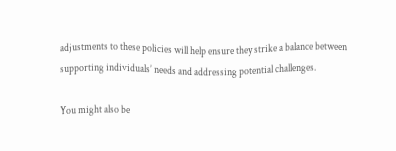adjustments to these policies will help ensure they strike a balance between supporting individuals’ needs and addressing potential challenges.

You might also be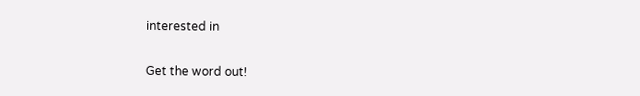interested in

Get the word out!